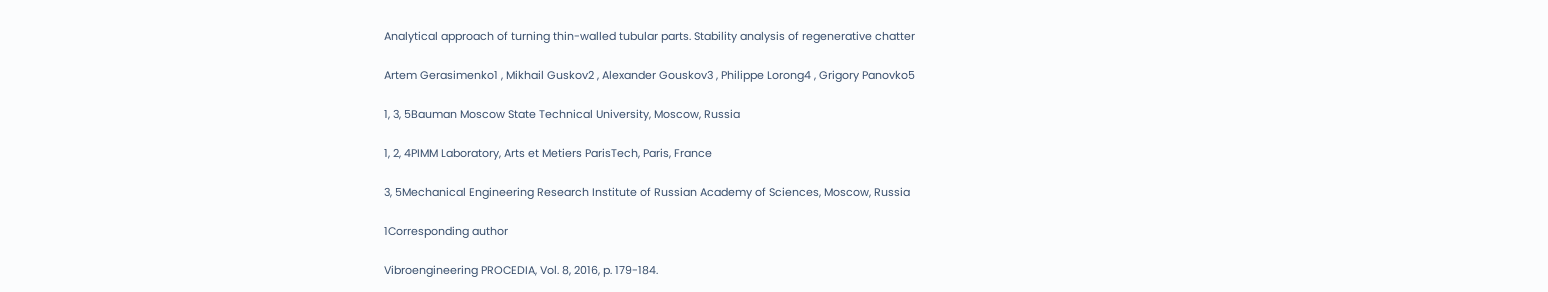Analytical approach of turning thin-walled tubular parts. Stability analysis of regenerative chatter

Artem Gerasimenko1 , Mikhail Guskov2 , Alexander Gouskov3 , Philippe Lorong4 , Grigory Panovko5

1, 3, 5Bauman Moscow State Technical University, Moscow, Russia

1, 2, 4PIMM Laboratory, Arts et Metiers ParisTech, Paris, France

3, 5Mechanical Engineering Research Institute of Russian Academy of Sciences, Moscow, Russia

1Corresponding author

Vibroengineering PROCEDIA, Vol. 8, 2016, p. 179-184.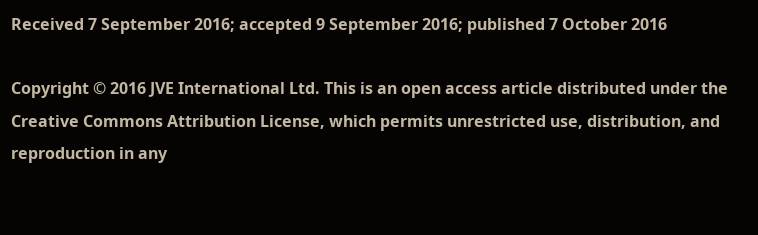Received 7 September 2016; accepted 9 September 2016; published 7 October 2016

Copyright © 2016 JVE International Ltd. This is an open access article distributed under the Creative Commons Attribution License, which permits unrestricted use, distribution, and reproduction in any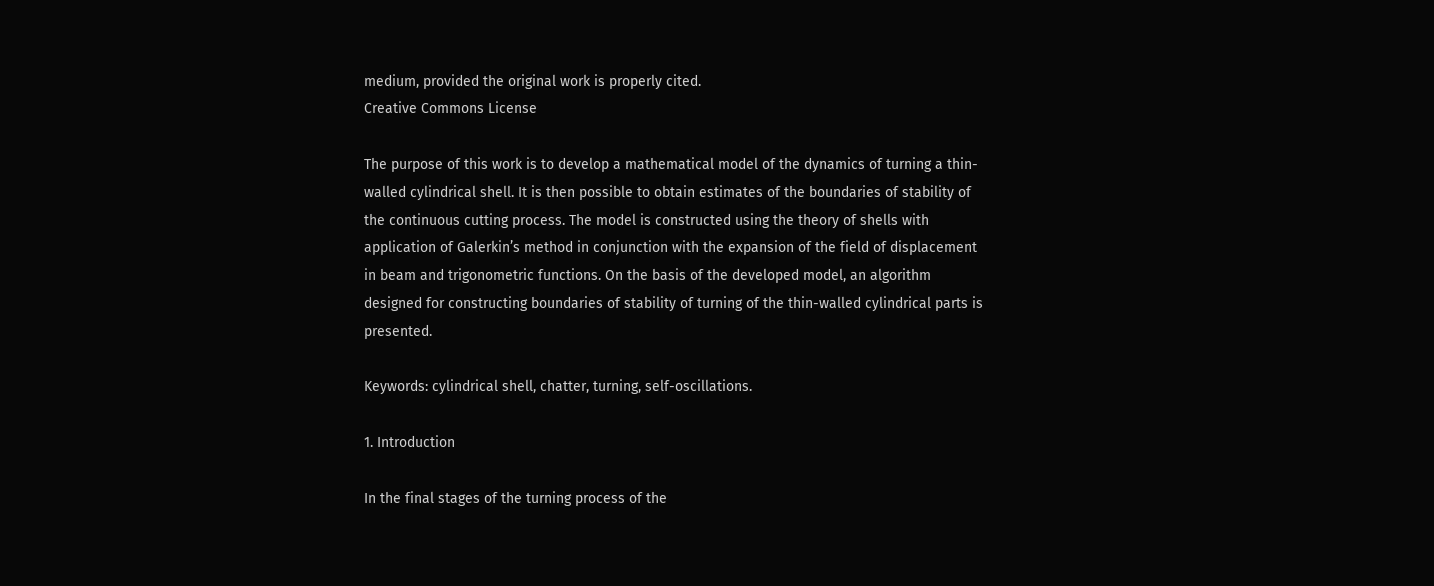medium, provided the original work is properly cited.
Creative Commons License

The purpose of this work is to develop a mathematical model of the dynamics of turning a thin-walled cylindrical shell. It is then possible to obtain estimates of the boundaries of stability of the continuous cutting process. The model is constructed using the theory of shells with application of Galerkin’s method in conjunction with the expansion of the field of displacement in beam and trigonometric functions. On the basis of the developed model, an algorithm designed for constructing boundaries of stability of turning of the thin-walled cylindrical parts is presented.

Keywords: cylindrical shell, chatter, turning, self-oscillations.

1. Introduction

In the final stages of the turning process of the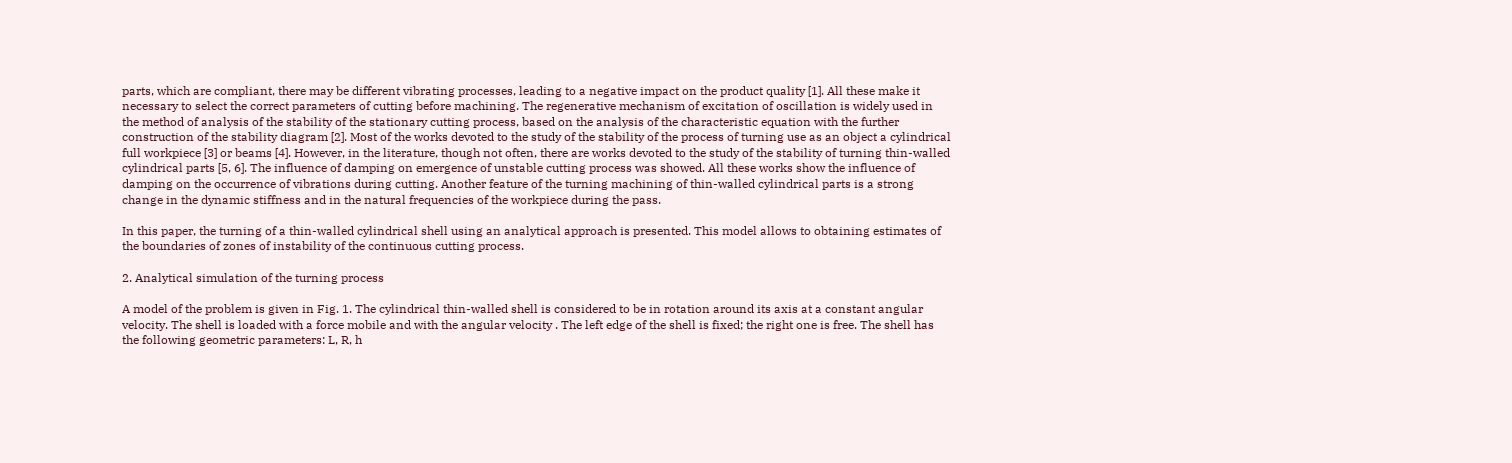parts, which are compliant, there may be different vibrating processes, leading to a negative impact on the product quality [1]. All these make it necessary to select the correct parameters of cutting before machining. The regenerative mechanism of excitation of oscillation is widely used in the method of analysis of the stability of the stationary cutting process, based on the analysis of the characteristic equation with the further construction of the stability diagram [2]. Most of the works devoted to the study of the stability of the process of turning use as an object a cylindrical full workpiece [3] or beams [4]. However, in the literature, though not often, there are works devoted to the study of the stability of turning thin-walled cylindrical parts [5, 6]. The influence of damping on emergence of unstable cutting process was showed. All these works show the influence of damping on the occurrence of vibrations during cutting. Another feature of the turning machining of thin-walled cylindrical parts is a strong change in the dynamic stiffness and in the natural frequencies of the workpiece during the pass.

In this paper, the turning of a thin-walled cylindrical shell using an analytical approach is presented. This model allows to obtaining estimates of the boundaries of zones of instability of the continuous cutting process.

2. Analytical simulation of the turning process

A model of the problem is given in Fig. 1. The cylindrical thin-walled shell is considered to be in rotation around its axis at a constant angular velocity. The shell is loaded with a force mobile and with the angular velocity . The left edge of the shell is fixed; the right one is free. The shell has the following geometric parameters: L, R, h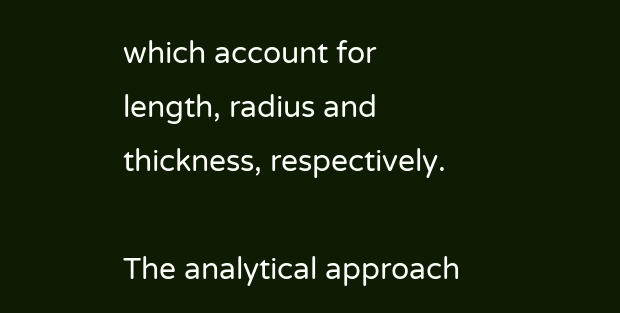which account for length, radius and thickness, respectively.

The analytical approach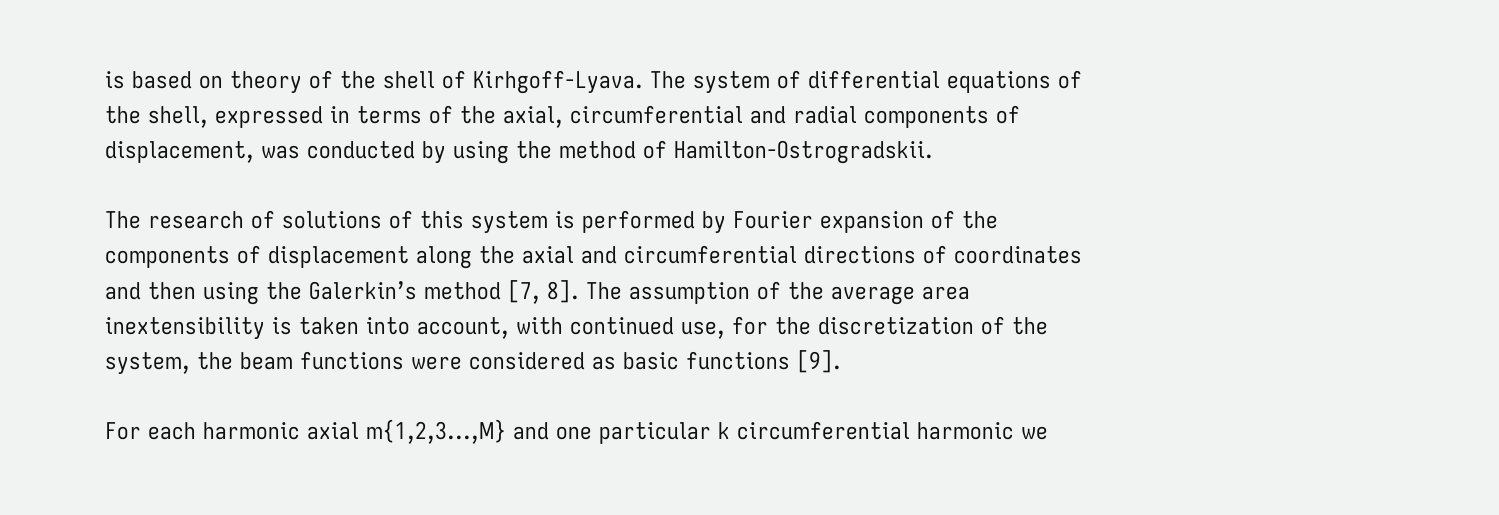is based on theory of the shell of Kirhgoff-Lyava. The system of differential equations of the shell, expressed in terms of the axial, circumferential and radial components of displacement, was conducted by using the method of Hamilton-Ostrogradskii.

The research of solutions of this system is performed by Fourier expansion of the components of displacement along the axial and circumferential directions of coordinates and then using the Galerkin’s method [7, 8]. The assumption of the average area inextensibility is taken into account, with continued use, for the discretization of the system, the beam functions were considered as basic functions [9].

For each harmonic axial m{1,2,3...,M} and one particular k circumferential harmonic we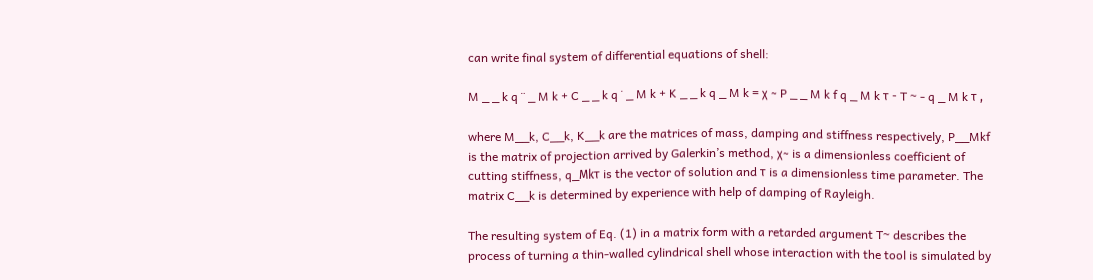can write final system of differential equations of shell:

M _ _ k q ¨ _ M k + C _ _ k q ˙ _ M k + K _ _ k q _ M k = χ ~ P _ _ M k f q _ M k τ - T ~ - q _ M k τ ,

where M__k, C__k, K__k are the matrices of mass, damping and stiffness respectively, P__Mkf is the matrix of projection arrived by Galerkin’s method, χ~ is a dimensionless coefficient of cutting stiffness, q_Mkτ is the vector of solution and τ is a dimensionless time parameter. The matrix C__k is determined by experience with help of damping of Rayleigh.

The resulting system of Eq. (1) in a matrix form with a retarded argument T~ describes the process of turning a thin-walled cylindrical shell whose interaction with the tool is simulated by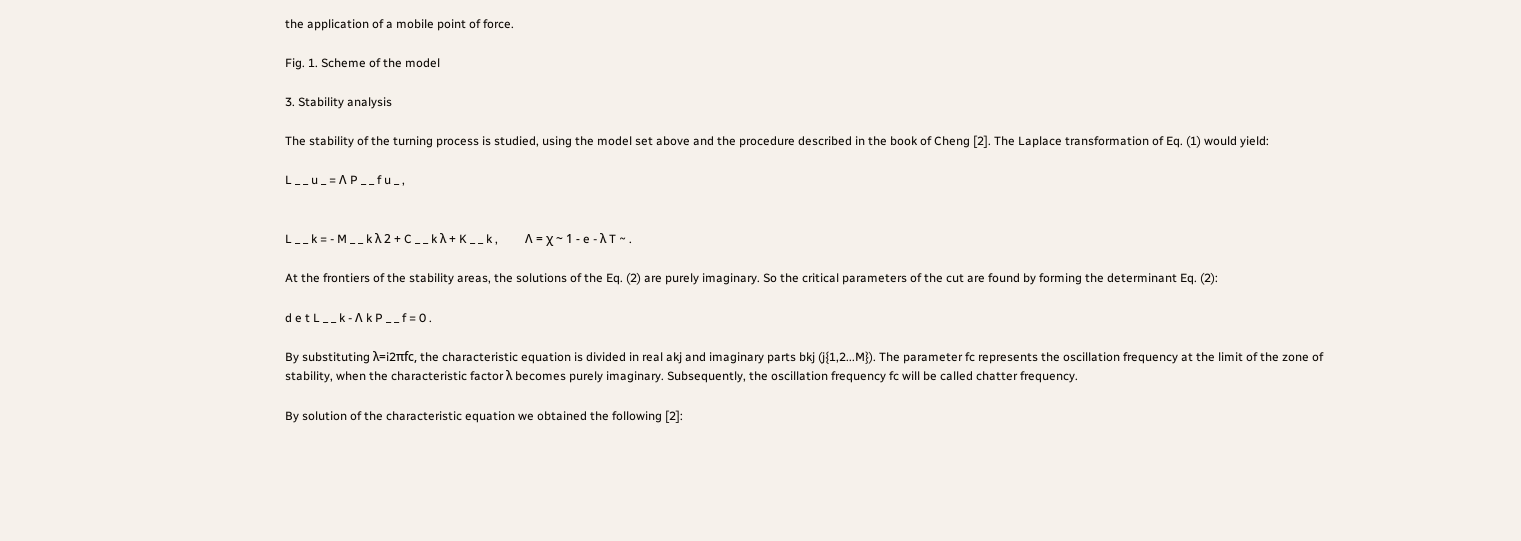the application of a mobile point of force.

Fig. 1. Scheme of the model

3. Stability analysis

The stability of the turning process is studied, using the model set above and the procedure described in the book of Cheng [2]. The Laplace transformation of Eq. (1) would yield:

L _ _ u _ = Λ P _ _ f u _ ,


L _ _ k = - M _ _ k λ 2 + C _ _ k λ + K _ _ k ,         Λ = χ ~ 1 - e - λ T ~ .

At the frontiers of the stability areas, the solutions of the Eq. (2) are purely imaginary. So the critical parameters of the cut are found by forming the determinant Eq. (2):

d e t L _ _ k - Λ k P _ _ f = 0 .

By substituting λ=i2πfc, the characteristic equation is divided in real akj and imaginary parts bkj (j{1,2...M}). The parameter fc represents the oscillation frequency at the limit of the zone of stability, when the characteristic factor λ becomes purely imaginary. Subsequently, the oscillation frequency fc will be called chatter frequency.

By solution of the characteristic equation we obtained the following [2]: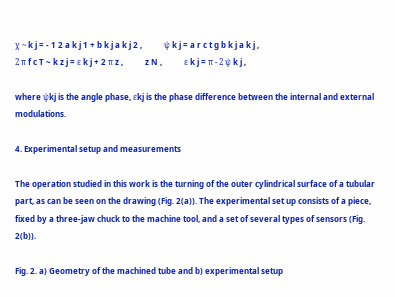χ ~ k j = - 1 2 a k j 1 + b k j a k j 2 ,           ψ k j = a r c t g b k j a k j ,
2 π f c T ~ k z j = ε k j + 2 π z ,           z N ,           ε k j = π - 2 ψ k j ,

where ψkj is the angle phase, εkj is the phase difference between the internal and external modulations.

4. Experimental setup and measurements

The operation studied in this work is the turning of the outer cylindrical surface of a tubular part, as can be seen on the drawing (Fig. 2(a)). The experimental set up consists of a piece, fixed by a three-jaw chuck to the machine tool, and a set of several types of sensors (Fig. 2(b)).

Fig. 2. a) Geometry of the machined tube and b) experimental setup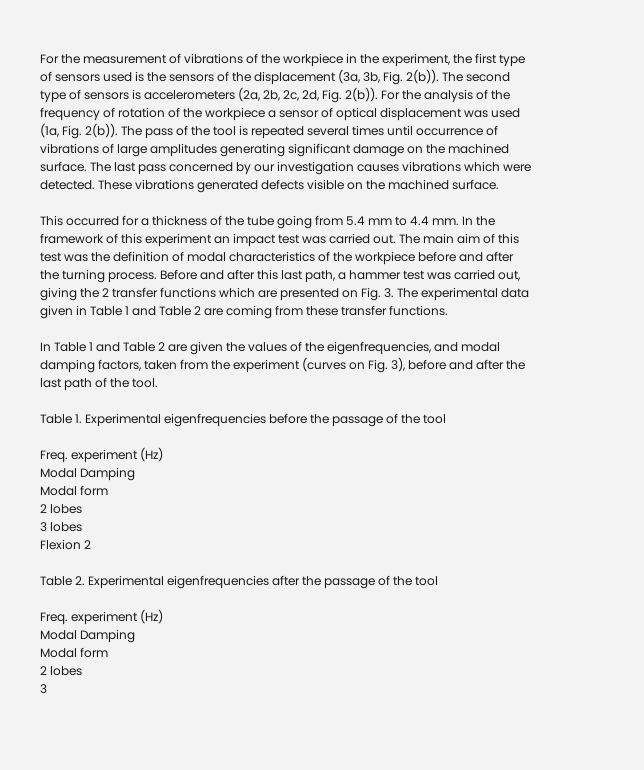For the measurement of vibrations of the workpiece in the experiment, the first type of sensors used is the sensors of the displacement (3a, 3b, Fig. 2(b)). The second type of sensors is accelerometers (2a, 2b, 2c, 2d, Fig. 2(b)). For the analysis of the frequency of rotation of the workpiece a sensor of optical displacement was used (1a, Fig. 2(b)). The pass of the tool is repeated several times until occurrence of vibrations of large amplitudes generating significant damage on the machined surface. The last pass concerned by our investigation causes vibrations which were detected. These vibrations generated defects visible on the machined surface.

This occurred for a thickness of the tube going from 5.4 mm to 4.4 mm. In the framework of this experiment an impact test was carried out. The main aim of this test was the definition of modal characteristics of the workpiece before and after the turning process. Before and after this last path, a hammer test was carried out, giving the 2 transfer functions which are presented on Fig. 3. The experimental data given in Table 1 and Table 2 are coming from these transfer functions.

In Table 1 and Table 2 are given the values of the eigenfrequencies, and modal damping factors, taken from the experiment (curves on Fig. 3), before and after the last path of the tool.

Table 1. Experimental eigenfrequencies before the passage of the tool

Freq. experiment (Hz)
Modal Damping
Modal form
2 lobes
3 lobes
Flexion 2

Table 2. Experimental eigenfrequencies after the passage of the tool

Freq. experiment (Hz)
Modal Damping
Modal form
2 lobes
3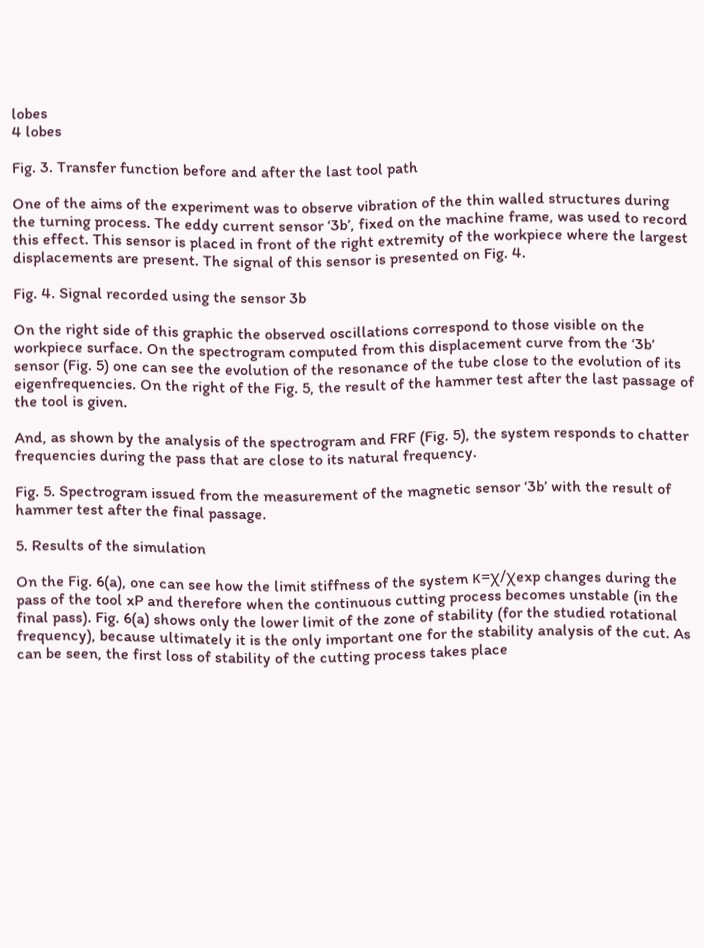lobes
4 lobes

Fig. 3. Transfer function before and after the last tool path

One of the aims of the experiment was to observe vibration of the thin walled structures during the turning process. The eddy current sensor ‘3b’, fixed on the machine frame, was used to record this effect. This sensor is placed in front of the right extremity of the workpiece where the largest displacements are present. The signal of this sensor is presented on Fig. 4.

Fig. 4. Signal recorded using the sensor 3b

On the right side of this graphic the observed oscillations correspond to those visible on the workpiece surface. On the spectrogram computed from this displacement curve from the ‘3b’ sensor (Fig. 5) one can see the evolution of the resonance of the tube close to the evolution of its eigenfrequencies. On the right of the Fig. 5, the result of the hammer test after the last passage of the tool is given.

And, as shown by the analysis of the spectrogram and FRF (Fig. 5), the system responds to chatter frequencies during the pass that are close to its natural frequency.

Fig. 5. Spectrogram issued from the measurement of the magnetic sensor ‘3b’ with the result of hammer test after the final passage.

5. Results of the simulation

On the Fig. 6(a), one can see how the limit stiffness of the system κ=χ/χexp changes during the pass of the tool xP and therefore when the continuous cutting process becomes unstable (in the final pass). Fig. 6(a) shows only the lower limit of the zone of stability (for the studied rotational frequency), because ultimately it is the only important one for the stability analysis of the cut. As can be seen, the first loss of stability of the cutting process takes place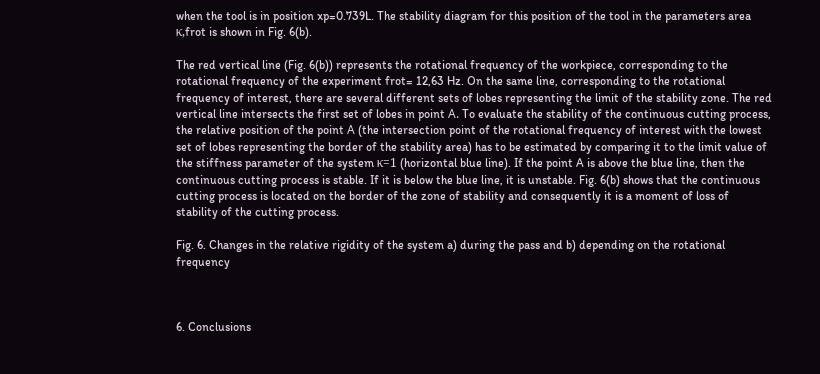when the tool is in position xp=0.739L. The stability diagram for this position of the tool in the parameters area κ,frot is shown in Fig. 6(b).

The red vertical line (Fig. 6(b)) represents the rotational frequency of the workpiece, corresponding to the rotational frequency of the experiment frot= 12,63 Hz. On the same line, corresponding to the rotational frequency of interest, there are several different sets of lobes representing the limit of the stability zone. The red vertical line intersects the first set of lobes in point А. To evaluate the stability of the continuous cutting process, the relative position of the point А (the intersection point of the rotational frequency of interest with the lowest set of lobes representing the border of the stability area) has to be estimated by comparing it to the limit value of the stiffness parameter of the system κ=1 (horizontal blue line). If the point A is above the blue line, then the continuous cutting process is stable. If it is below the blue line, it is unstable. Fig. 6(b) shows that the continuous cutting process is located on the border of the zone of stability and consequently it is a moment of loss of stability of the cutting process.

Fig. 6. Changes in the relative rigidity of the system a) during the pass and b) depending on the rotational frequency



6. Conclusions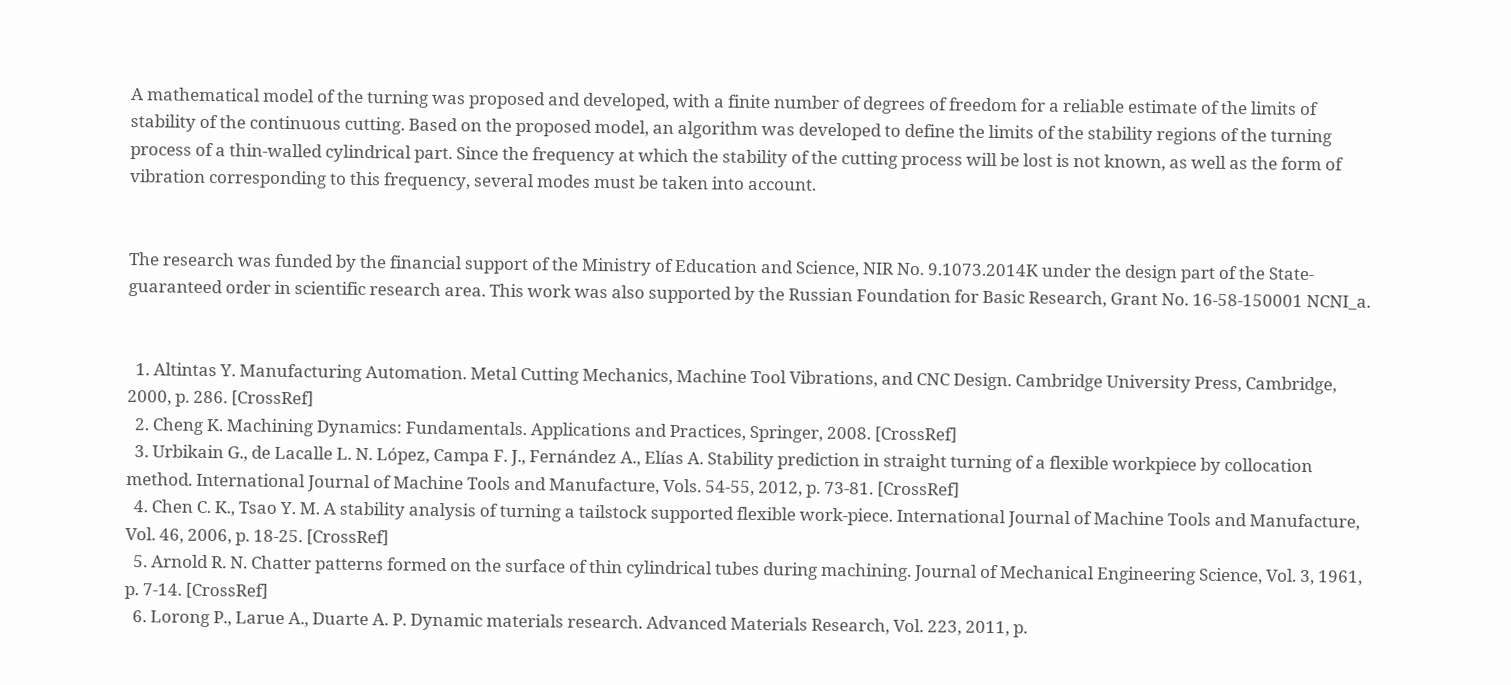A mathematical model of the turning was proposed and developed, with a finite number of degrees of freedom for a reliable estimate of the limits of stability of the continuous cutting. Based on the proposed model, an algorithm was developed to define the limits of the stability regions of the turning process of a thin-walled cylindrical part. Since the frequency at which the stability of the cutting process will be lost is not known, as well as the form of vibration corresponding to this frequency, several modes must be taken into account.


The research was funded by the financial support of the Ministry of Education and Science, NIR No. 9.1073.2014K under the design part of the State-guaranteed order in scientific research area. This work was also supported by the Russian Foundation for Basic Research, Grant No. 16-58-150001 NCNI_a.


  1. Altintas Y. Manufacturing Automation. Metal Cutting Mechanics, Machine Tool Vibrations, and CNC Design. Cambridge University Press, Cambridge, 2000, p. 286. [CrossRef]
  2. Cheng K. Machining Dynamics: Fundamentals. Applications and Practices, Springer, 2008. [CrossRef]
  3. Urbikain G., de Lacalle L. N. López, Campa F. J., Fernández A., Elías A. Stability prediction in straight turning of a flexible workpiece by collocation method. International Journal of Machine Tools and Manufacture, Vols. 54-55, 2012, p. 73-81. [CrossRef]
  4. Chen C. K., Tsao Y. M. A stability analysis of turning a tailstock supported flexible work-piece. International Journal of Machine Tools and Manufacture, Vol. 46, 2006, p. 18-25. [CrossRef]
  5. Arnold R. N. Chatter patterns formed on the surface of thin cylindrical tubes during machining. Journal of Mechanical Engineering Science, Vol. 3, 1961, p. 7-14. [CrossRef]
  6. Lorong P., Larue A., Duarte A. P. Dynamic materials research. Advanced Materials Research, Vol. 223, 2011, p.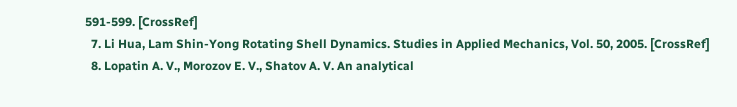591-599. [CrossRef]
  7. Li Hua, Lam Shin-Yong Rotating Shell Dynamics. Studies in Applied Mechanics, Vol. 50, 2005. [CrossRef]
  8. Lopatin A. V., Morozov E. V., Shatov A. V. An analytical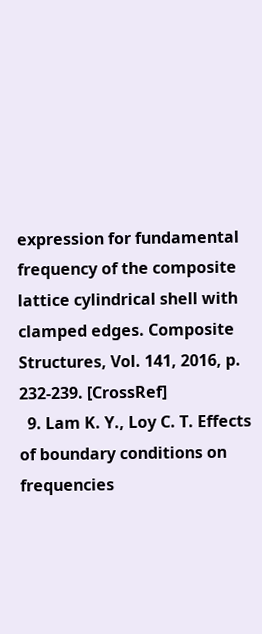expression for fundamental frequency of the composite lattice cylindrical shell with clamped edges. Composite Structures, Vol. 141, 2016, p. 232-239. [CrossRef]
  9. Lam K. Y., Loy C. T. Effects of boundary conditions on frequencies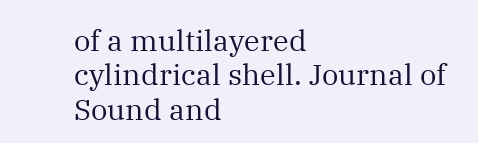of a multilayered cylindrical shell. Journal of Sound and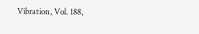Vibration, Vol. 188,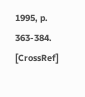1995, p. 363-384. [CrossRef]